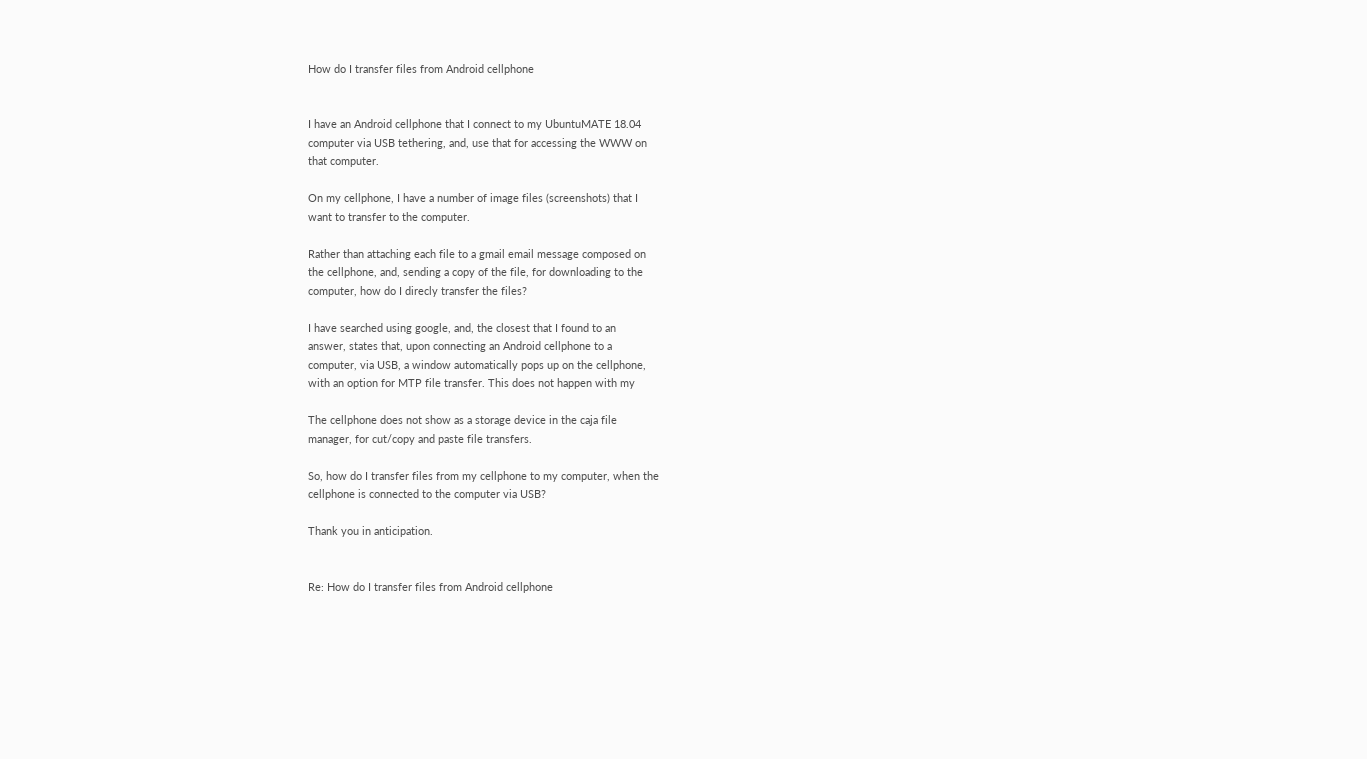How do I transfer files from Android cellphone


I have an Android cellphone that I connect to my UbuntuMATE 18.04
computer via USB tethering, and, use that for accessing the WWW on
that computer.

On my cellphone, I have a number of image files (screenshots) that I
want to transfer to the computer.

Rather than attaching each file to a gmail email message composed on
the cellphone, and, sending a copy of the file, for downloading to the
computer, how do I direcly transfer the files?

I have searched using google, and, the closest that I found to an
answer, states that, upon connecting an Android cellphone to a
computer, via USB, a window automatically pops up on the cellphone,
with an option for MTP file transfer. This does not happen with my

The cellphone does not show as a storage device in the caja file
manager, for cut/copy and paste file transfers.

So, how do I transfer files from my cellphone to my computer, when the
cellphone is connected to the computer via USB?

Thank you in anticipation.


Re: How do I transfer files from Android cellphone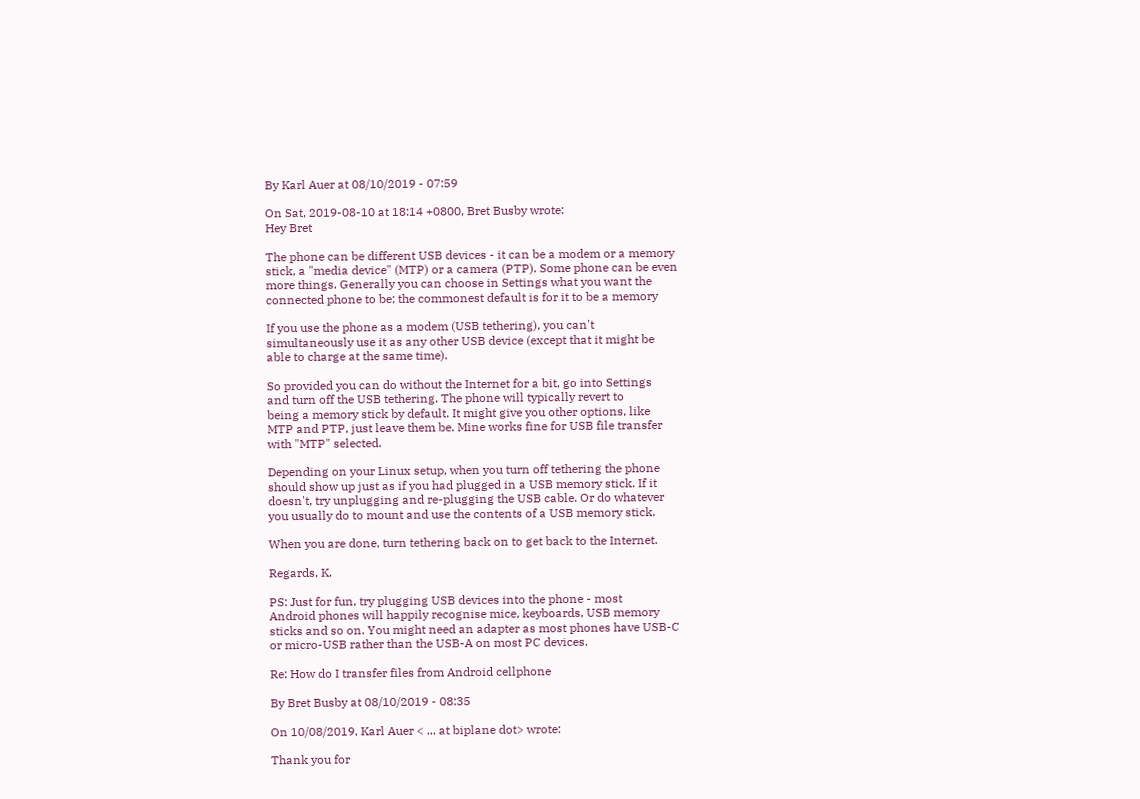By Karl Auer at 08/10/2019 - 07:59

On Sat, 2019-08-10 at 18:14 +0800, Bret Busby wrote:
Hey Bret

The phone can be different USB devices - it can be a modem or a memory
stick, a "media device" (MTP) or a camera (PTP). Some phone can be even
more things. Generally you can choose in Settings what you want the
connected phone to be; the commonest default is for it to be a memory

If you use the phone as a modem (USB tethering), you can't
simultaneously use it as any other USB device (except that it might be
able to charge at the same time).

So provided you can do without the Internet for a bit, go into Settings
and turn off the USB tethering. The phone will typically revert to
being a memory stick by default. It might give you other options, like
MTP and PTP, just leave them be. Mine works fine for USB file transfer
with "MTP" selected.

Depending on your Linux setup, when you turn off tethering the phone
should show up just as if you had plugged in a USB memory stick. If it
doesn't, try unplugging and re-plugging the USB cable. Or do whatever
you usually do to mount and use the contents of a USB memory stick.

When you are done, turn tethering back on to get back to the Internet.

Regards, K.

PS: Just for fun, try plugging USB devices into the phone - most
Android phones will happily recognise mice, keyboards, USB memory
sticks and so on. You might need an adapter as most phones have USB-C
or micro-USB rather than the USB-A on most PC devices.

Re: How do I transfer files from Android cellphone

By Bret Busby at 08/10/2019 - 08:35

On 10/08/2019, Karl Auer < ... at biplane dot> wrote:

Thank you for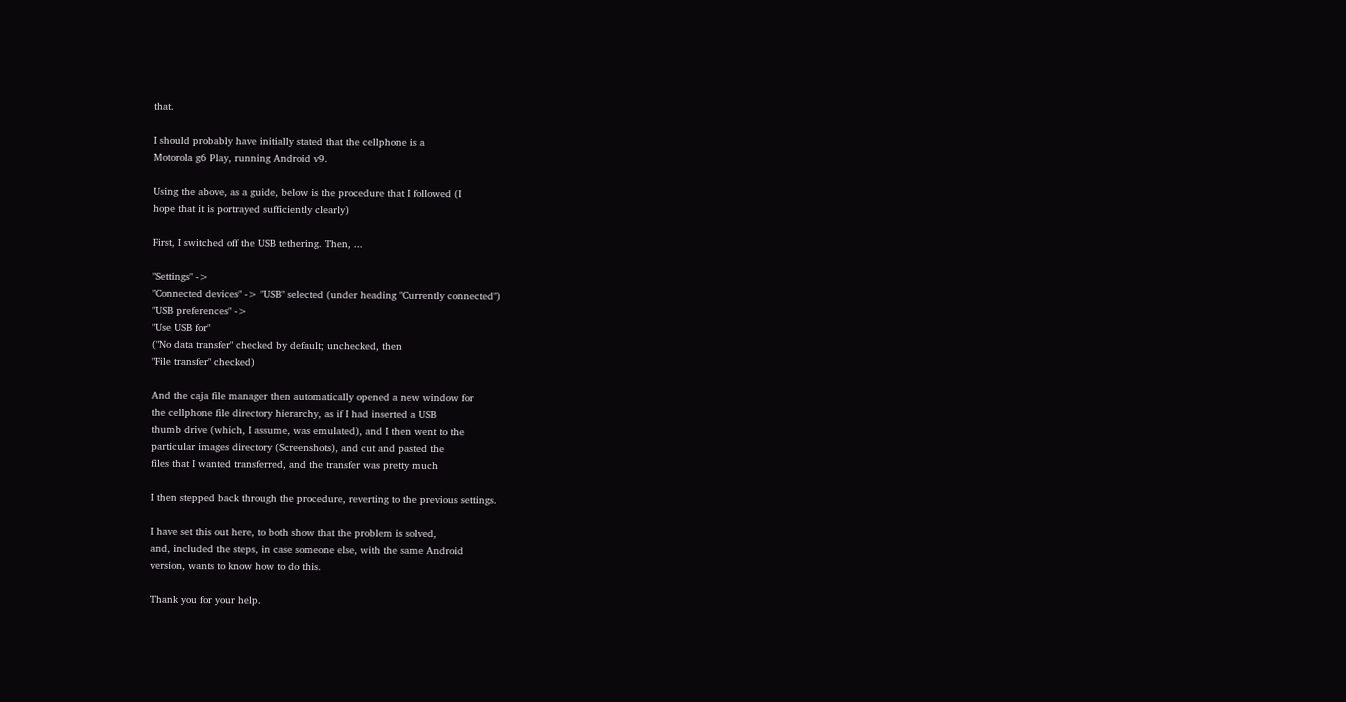that.

I should probably have initially stated that the cellphone is a
Motorola g6 Play, running Android v9.

Using the above, as a guide, below is the procedure that I followed (I
hope that it is portrayed sufficiently clearly)

First, I switched off the USB tethering. Then, ...

"Settings" ->
"Connected devices" -> "USB" selected (under heading "Currently connected")
"USB preferences" ->
"Use USB for"
("No data transfer" checked by default; unchecked, then
"File transfer" checked)

And the caja file manager then automatically opened a new window for
the cellphone file directory hierarchy, as if I had inserted a USB
thumb drive (which, I assume, was emulated), and I then went to the
particular images directory (Screenshots), and cut and pasted the
files that I wanted transferred, and the transfer was pretty much

I then stepped back through the procedure, reverting to the previous settings.

I have set this out here, to both show that the problem is solved,
and, included the steps, in case someone else, with the same Android
version, wants to know how to do this.

Thank you for your help.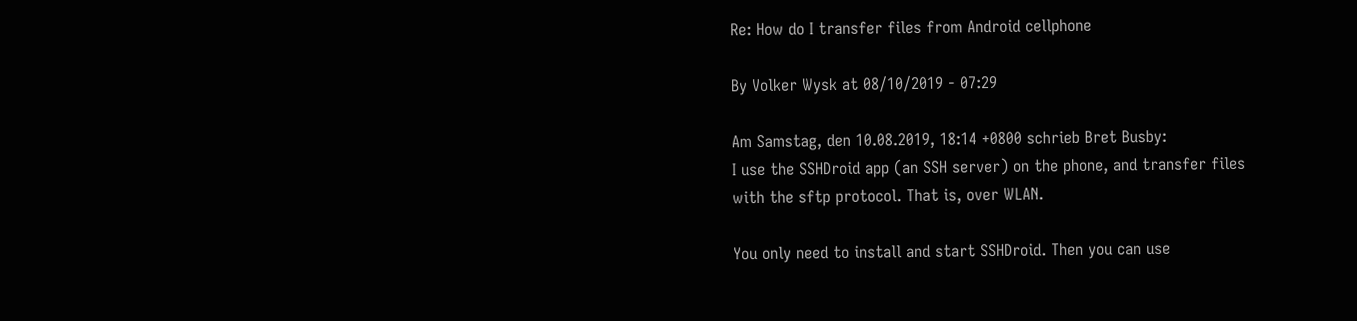Re: How do I transfer files from Android cellphone

By Volker Wysk at 08/10/2019 - 07:29

Am Samstag, den 10.08.2019, 18:14 +0800 schrieb Bret Busby:
I use the SSHDroid app (an SSH server) on the phone, and transfer files
with the sftp protocol. That is, over WLAN.

You only need to install and start SSHDroid. Then you can use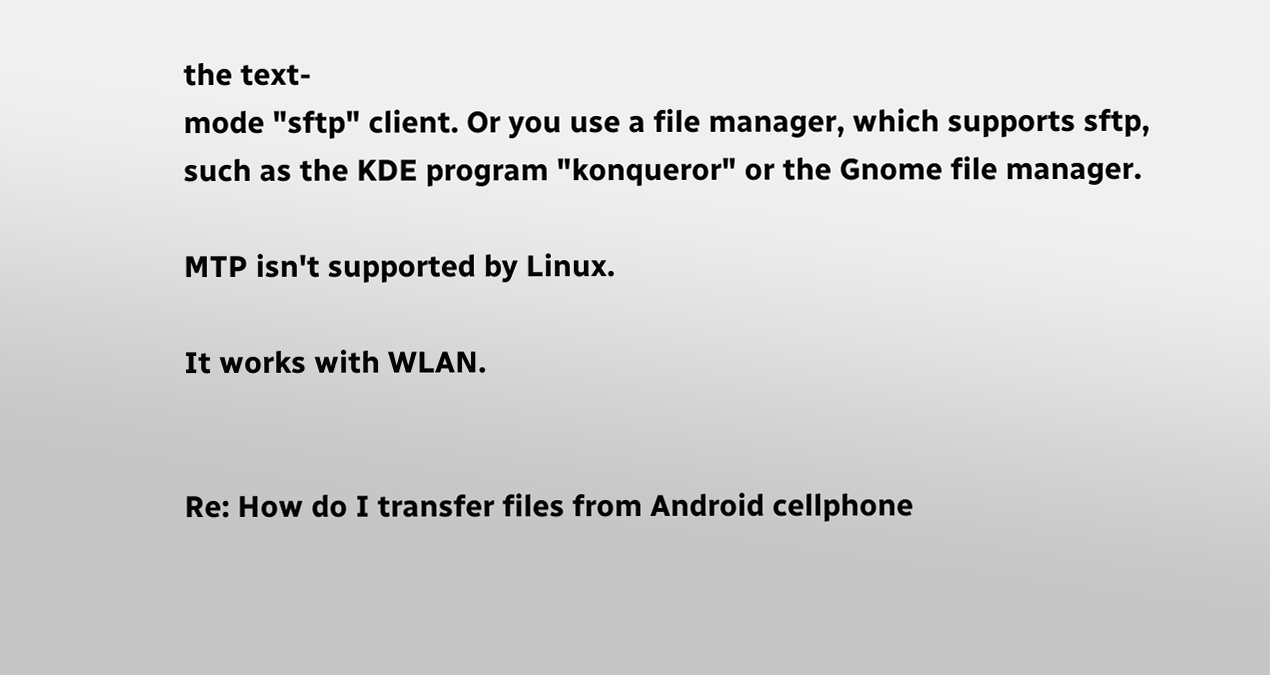the text-
mode "sftp" client. Or you use a file manager, which supports sftp,
such as the KDE program "konqueror" or the Gnome file manager.

MTP isn't supported by Linux.

It works with WLAN.


Re: How do I transfer files from Android cellphone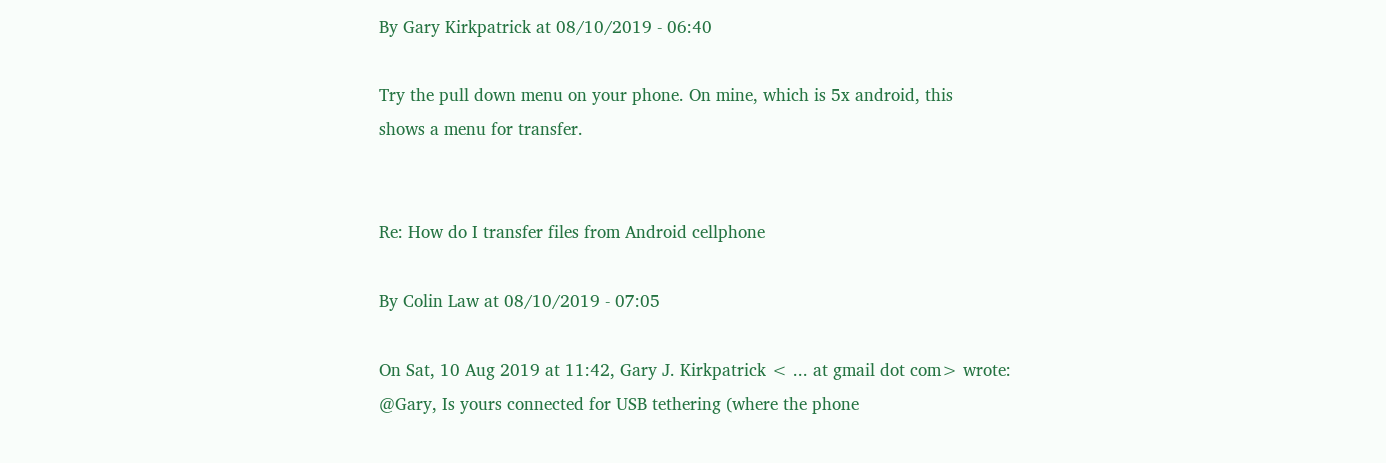By Gary Kirkpatrick at 08/10/2019 - 06:40

Try the pull down menu on your phone. On mine, which is 5x android, this
shows a menu for transfer.


Re: How do I transfer files from Android cellphone

By Colin Law at 08/10/2019 - 07:05

On Sat, 10 Aug 2019 at 11:42, Gary J. Kirkpatrick < ... at gmail dot com> wrote:
@Gary, Is yours connected for USB tethering (where the phone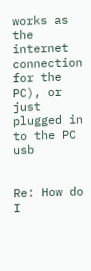works as
the internet connection for the PC), or just plugged in to the PC usb


Re: How do I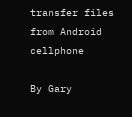transfer files from Android cellphone

By Gary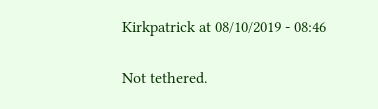Kirkpatrick at 08/10/2019 - 08:46

Not tethered.